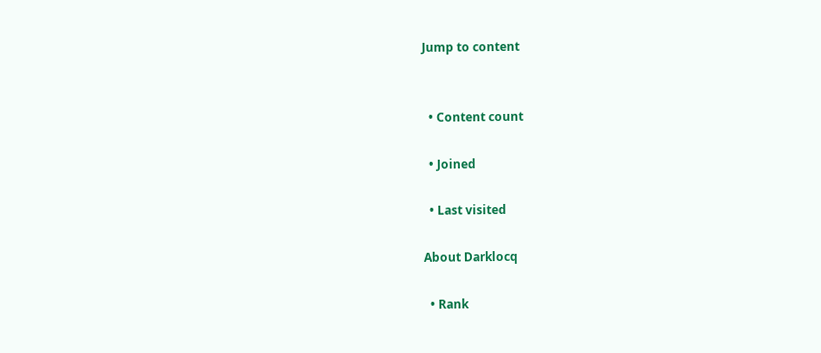Jump to content


  • Content count

  • Joined

  • Last visited

About Darklocq

  • Rank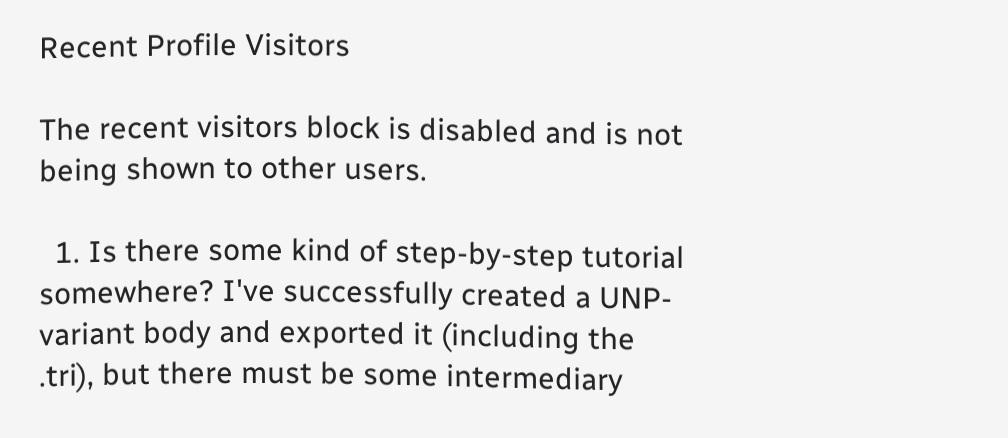Recent Profile Visitors

The recent visitors block is disabled and is not being shown to other users.

  1. Is there some kind of step-by-step tutorial somewhere? I've successfully created a UNP-variant body and exported it (including the .tri), but there must be some intermediary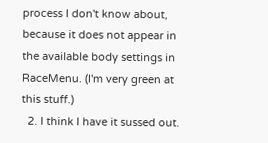process I don't know about, because it does not appear in the available body settings in RaceMenu. (I'm very green at this stuff.)
  2. I think I have it sussed out.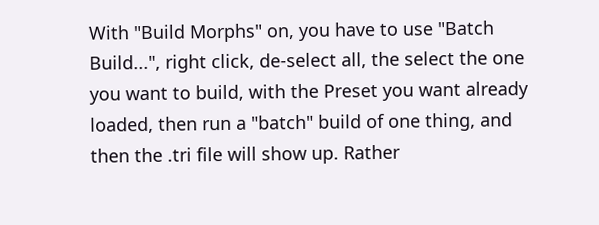With "Build Morphs" on, you have to use "Batch Build...", right click, de-select all, the select the one you want to build, with the Preset you want already loaded, then run a "batch" build of one thing, and then the .tri file will show up. Rather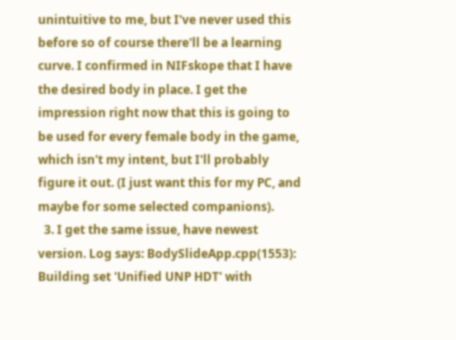unintuitive to me, but I've never used this before so of course there'll be a learning curve. I confirmed in NIFskope that I have the desired body in place. I get the impression right now that this is going to be used for every female body in the game, which isn't my intent, but I'll probably figure it out. (I just want this for my PC, and maybe for some selected companions).
  3. I get the same issue, have newest version. Log says: BodySlideApp.cpp(1553): Building set 'Unified UNP HDT' with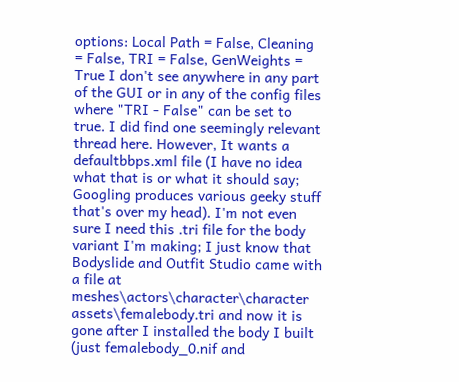options: Local Path = False, Cleaning = False, TRI = False, GenWeights = True I don't see anywhere in any part of the GUI or in any of the config files where "TRI - False" can be set to true. I did find one seemingly relevant thread here. However, It wants a defaultbbps.xml file (I have no idea what that is or what it should say; Googling produces various geeky stuff that's over my head). I'm not even sure I need this .tri file for the body variant I'm making; I just know that Bodyslide and Outfit Studio came with a file at meshes\actors\character\character assets\femalebody.tri and now it is gone after I installed the body I built (just femalebody_0.nif and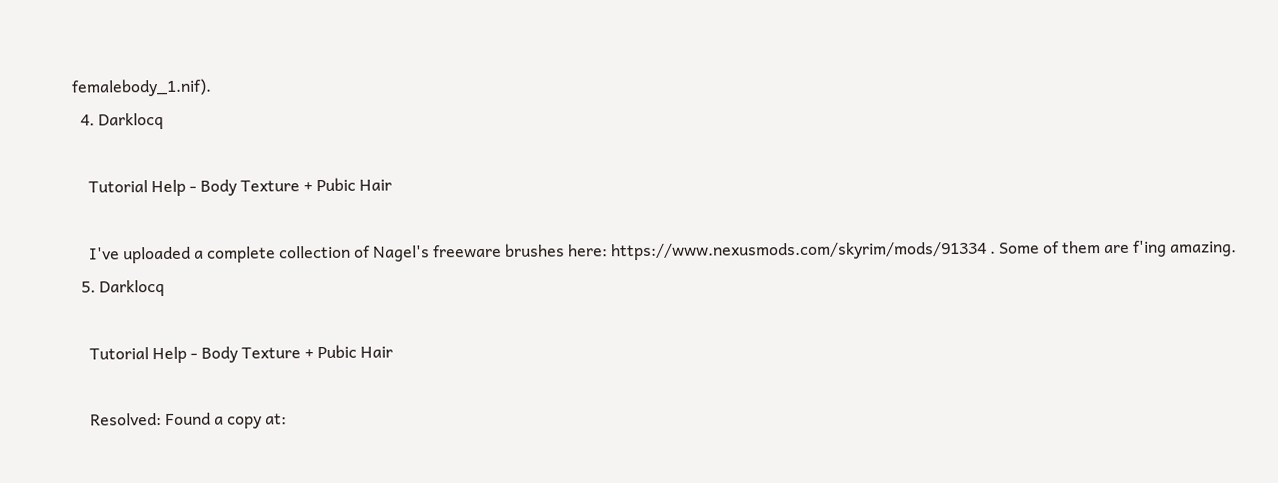femalebody_1.nif).
  4. Darklocq

    Tutorial Help - Body Texture + Pubic Hair

    I've uploaded a complete collection of Nagel's freeware brushes here: https://www.nexusmods.com/skyrim/mods/91334 . Some of them are f'ing amazing.
  5. Darklocq

    Tutorial Help - Body Texture + Pubic Hair

    Resolved: Found a copy at: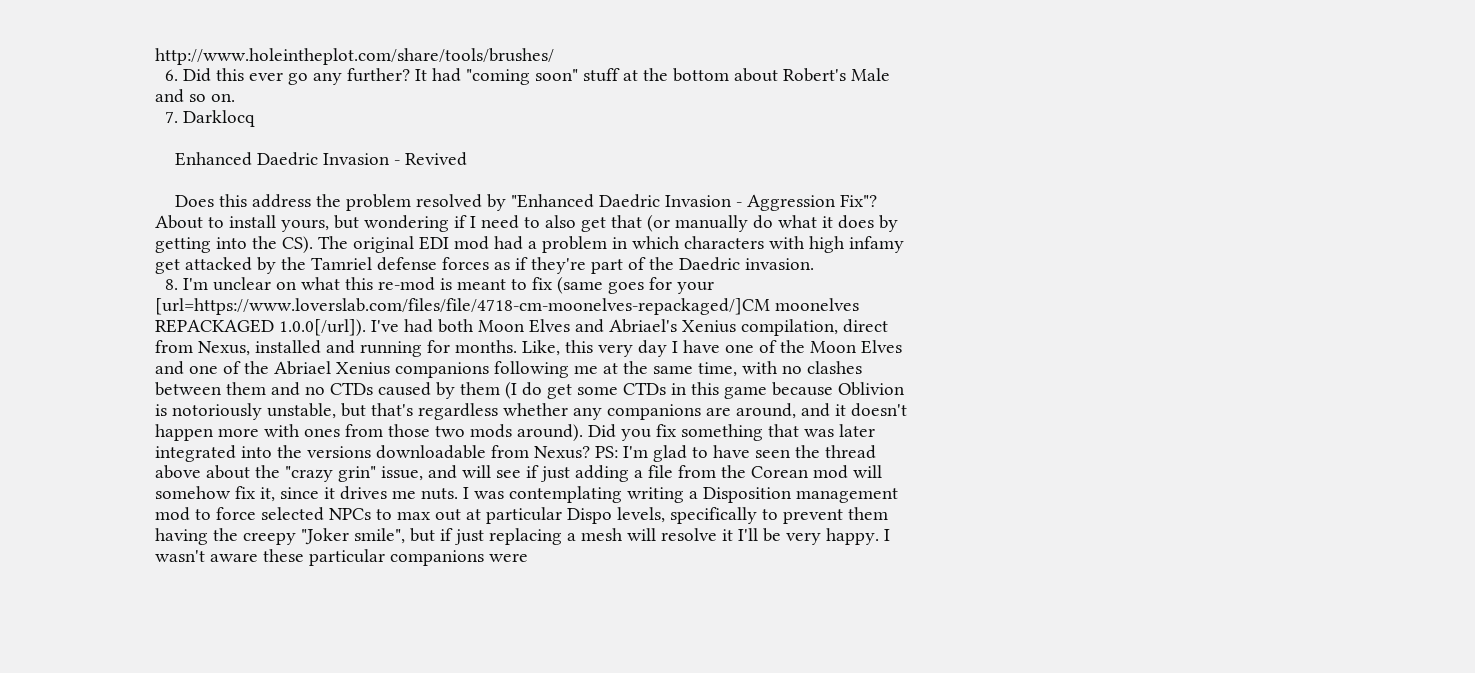http://www.holeintheplot.com/share/tools/brushes/
  6. Did this ever go any further? It had "coming soon" stuff at the bottom about Robert's Male and so on.
  7. Darklocq

    Enhanced Daedric Invasion - Revived

    Does this address the problem resolved by "Enhanced Daedric Invasion - Aggression Fix"? About to install yours, but wondering if I need to also get that (or manually do what it does by getting into the CS). The original EDI mod had a problem in which characters with high infamy get attacked by the Tamriel defense forces as if they're part of the Daedric invasion.
  8. I'm unclear on what this re-mod is meant to fix (same goes for your [url=https://www.loverslab.com/files/file/4718-cm-moonelves-repackaged/]CM moonelves REPACKAGED 1.0.0[/url]). I've had both Moon Elves and Abriael's Xenius compilation, direct from Nexus, installed and running for months. Like, this very day I have one of the Moon Elves and one of the Abriael Xenius companions following me at the same time, with no clashes between them and no CTDs caused by them (I do get some CTDs in this game because Oblivion is notoriously unstable, but that's regardless whether any companions are around, and it doesn't happen more with ones from those two mods around). Did you fix something that was later integrated into the versions downloadable from Nexus? PS: I'm glad to have seen the thread above about the "crazy grin" issue, and will see if just adding a file from the Corean mod will somehow fix it, since it drives me nuts. I was contemplating writing a Disposition management mod to force selected NPCs to max out at particular Dispo levels, specifically to prevent them having the creepy "Joker smile", but if just replacing a mesh will resolve it I'll be very happy. I wasn't aware these particular companions were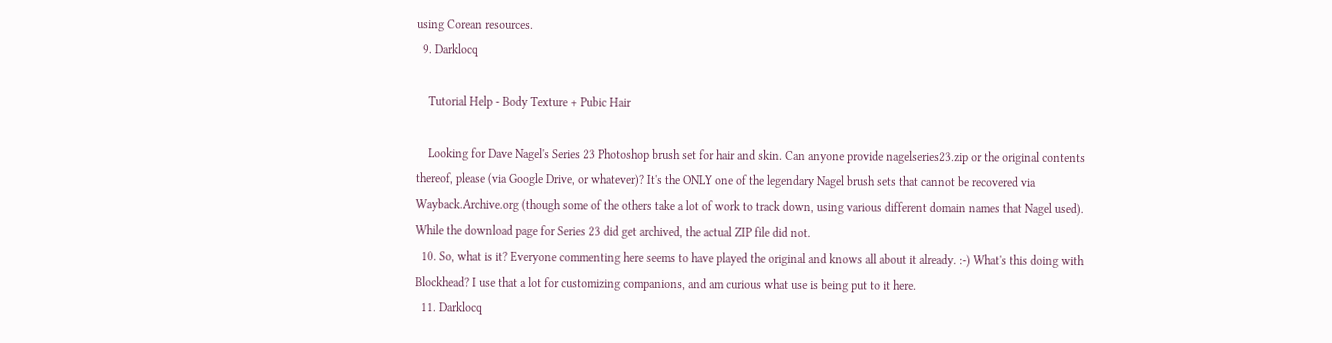using Corean resources.
  9. Darklocq

    Tutorial Help - Body Texture + Pubic Hair

    Looking for Dave Nagel's Series 23 Photoshop brush set for hair and skin. Can anyone provide nagelseries23.zip or the original contents thereof, please (via Google Drive, or whatever)? It's the ONLY one of the legendary Nagel brush sets that cannot be recovered via Wayback.Archive.org (though some of the others take a lot of work to track down, using various different domain names that Nagel used). While the download page for Series 23 did get archived, the actual ZIP file did not.
  10. So, what is it? Everyone commenting here seems to have played the original and knows all about it already. :-) What's this doing with Blockhead? I use that a lot for customizing companions, and am curious what use is being put to it here.
  11. Darklocq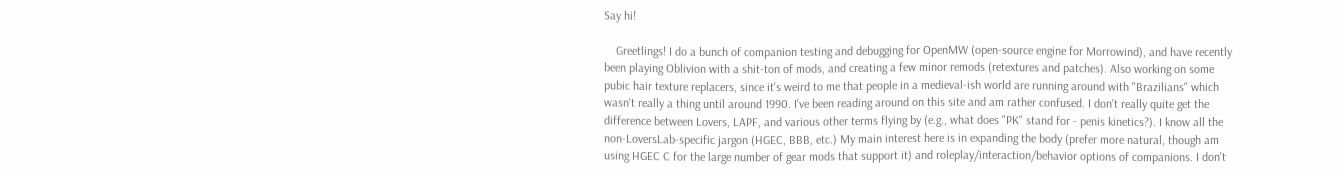Say hi!

    Greetlings! I do a bunch of companion testing and debugging for OpenMW (open-source engine for Morrowind), and have recently been playing Oblivion with a shit-ton of mods, and creating a few minor remods (retextures and patches). Also working on some pubic hair texture replacers, since it's weird to me that people in a medieval-ish world are running around with "Brazilians" which wasn't really a thing until around 1990. I've been reading around on this site and am rather confused. I don't really quite get the difference between Lovers, LAPF, and various other terms flying by (e.g., what does "PK" stand for - penis kinetics?). I know all the non-LoversLab-specific jargon (HGEC, BBB, etc.) My main interest here is in expanding the body (prefer more natural, though am using HGEC C for the large number of gear mods that support it) and roleplay/interaction/behavior options of companions. I don't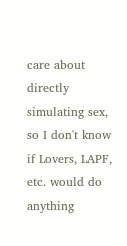care about directly simulating sex, so I don't know if Lovers, LAPF, etc. would do anything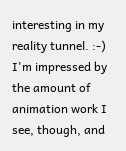interesting in my reality tunnel. :-) I'm impressed by the amount of animation work I see, though, and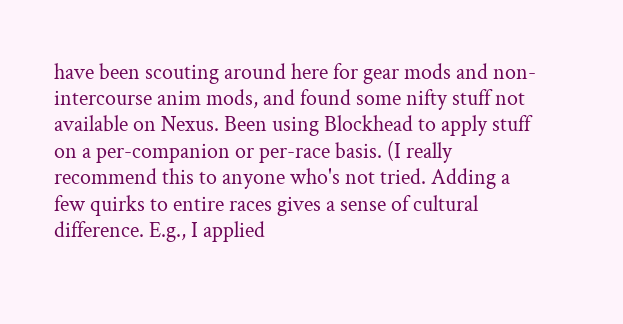have been scouting around here for gear mods and non-intercourse anim mods, and found some nifty stuff not available on Nexus. Been using Blockhead to apply stuff on a per-companion or per-race basis. (I really recommend this to anyone who's not tried. Adding a few quirks to entire races gives a sense of cultural difference. E.g., I applied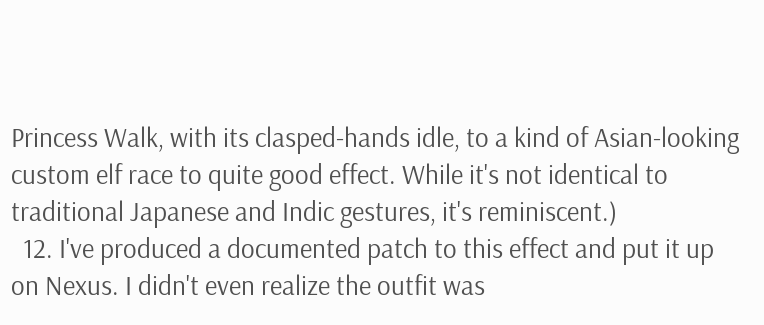Princess Walk, with its clasped-hands idle, to a kind of Asian-looking custom elf race to quite good effect. While it's not identical to traditional Japanese and Indic gestures, it's reminiscent.)
  12. I've produced a documented patch to this effect and put it up on Nexus. I didn't even realize the outfit was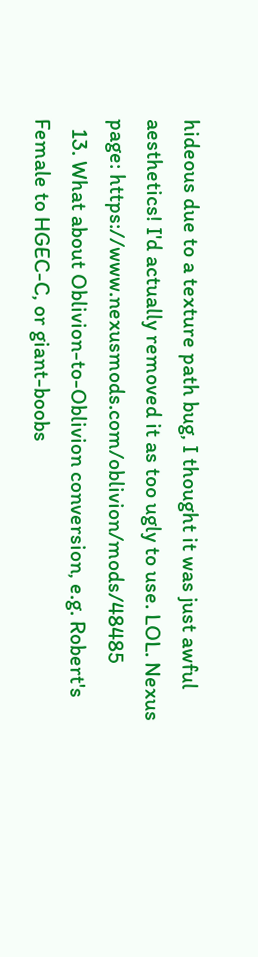hideous due to a texture path bug, I thought it was just awful aesthetics! I'd actually removed it as too ugly to use. LOL. Nexus page: https://www.nexusmods.com/oblivion/mods/48485
  13. What about Oblivion-to-Oblivion conversion, e.g. Robert's Female to HGEC-C, or giant-boobs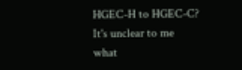HGEC-H to HGEC-C? It's unclear to me what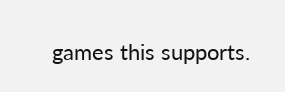games this supports.